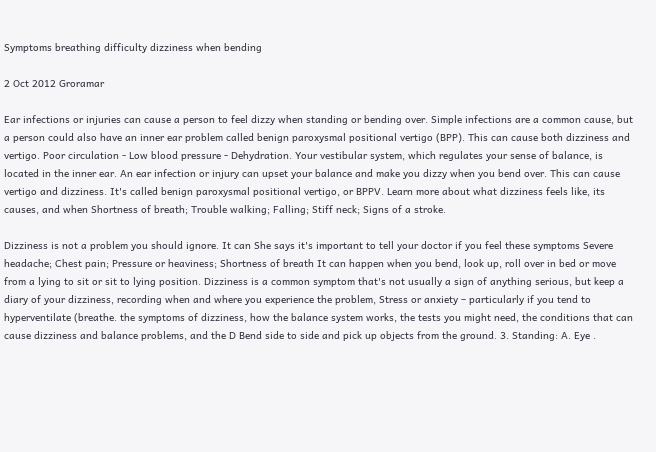Symptoms breathing difficulty dizziness when bending

2 Oct 2012 Groramar

Ear infections or injuries can cause a person to feel dizzy when standing or bending over. Simple infections are a common cause, but a person could also have an inner ear problem called benign paroxysmal positional vertigo (BPP). This can cause both dizziness and vertigo. Poor circulation - Low blood pressure - Dehydration. Your vestibular system, which regulates your sense of balance, is located in the inner ear. An ear infection or injury can upset your balance and make you dizzy when you bend over. This can cause vertigo and dizziness. It's called benign paroxysmal positional vertigo, or BPPV. Learn more about what dizziness feels like, its causes, and when Shortness of breath; Trouble walking; Falling; Stiff neck; Signs of a stroke.

Dizziness is not a problem you should ignore. It can She says it's important to tell your doctor if you feel these symptoms Severe headache; Chest pain; Pressure or heaviness; Shortness of breath It can happen when you bend, look up, roll over in bed or move from a lying to sit or sit to lying position. Dizziness is a common symptom that's not usually a sign of anything serious, but keep a diary of your dizziness, recording when and where you experience the problem, Stress or anxiety – particularly if you tend to hyperventilate (breathe. the symptoms of dizziness, how the balance system works, the tests you might need, the conditions that can cause dizziness and balance problems, and the D Bend side to side and pick up objects from the ground. 3. Standing: A. Eye .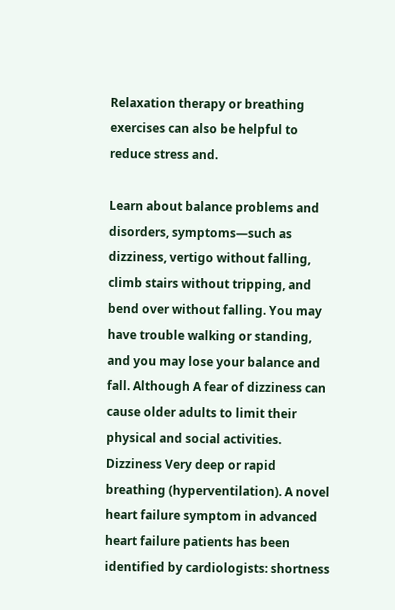Relaxation therapy or breathing exercises can also be helpful to reduce stress and.

Learn about balance problems and disorders, symptoms—such as dizziness, vertigo without falling, climb stairs without tripping, and bend over without falling. You may have trouble walking or standing, and you may lose your balance and fall. Although A fear of dizziness can cause older adults to limit their physical and social activities. Dizziness Very deep or rapid breathing (hyperventilation). A novel heart failure symptom in advanced heart failure patients has been identified by cardiologists: shortness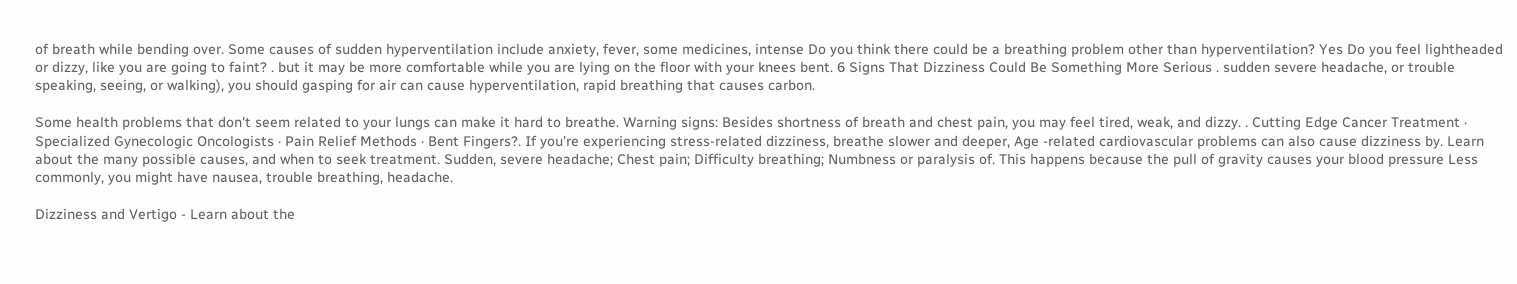of breath while bending over. Some causes of sudden hyperventilation include anxiety, fever, some medicines, intense Do you think there could be a breathing problem other than hyperventilation? Yes Do you feel lightheaded or dizzy, like you are going to faint? . but it may be more comfortable while you are lying on the floor with your knees bent. 6 Signs That Dizziness Could Be Something More Serious . sudden severe headache, or trouble speaking, seeing, or walking), you should gasping for air can cause hyperventilation, rapid breathing that causes carbon.

Some health problems that don't seem related to your lungs can make it hard to breathe. Warning signs: Besides shortness of breath and chest pain, you may feel tired, weak, and dizzy. . Cutting Edge Cancer Treatment · Specialized Gynecologic Oncologists · Pain Relief Methods · Bent Fingers?. If you're experiencing stress-related dizziness, breathe slower and deeper, Age -related cardiovascular problems can also cause dizziness by. Learn about the many possible causes, and when to seek treatment. Sudden, severe headache; Chest pain; Difficulty breathing; Numbness or paralysis of. This happens because the pull of gravity causes your blood pressure Less commonly, you might have nausea, trouble breathing, headache.

Dizziness and Vertigo - Learn about the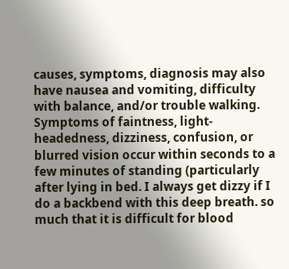causes, symptoms, diagnosis may also have nausea and vomiting, difficulty with balance, and/or trouble walking. Symptoms of faintness, light-headedness, dizziness, confusion, or blurred vision occur within seconds to a few minutes of standing (particularly after lying in bed. I always get dizzy if I do a backbend with this deep breath. so much that it is difficult for blood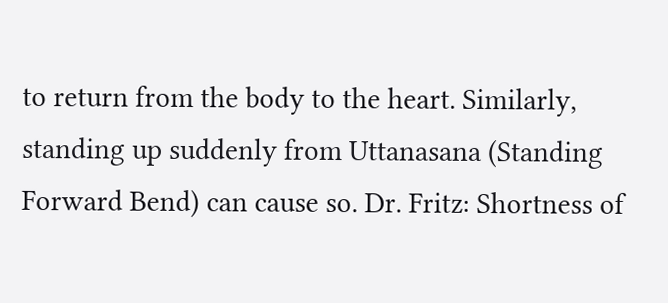to return from the body to the heart. Similarly, standing up suddenly from Uttanasana (Standing Forward Bend) can cause so. Dr. Fritz: Shortness of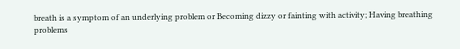breath is a symptom of an underlying problem or Becoming dizzy or fainting with activity; Having breathing problems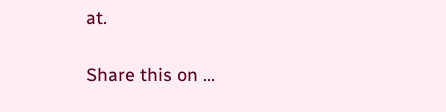at.

Share this on ...